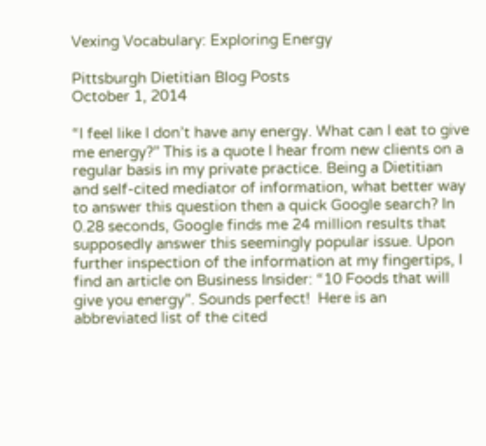Vexing Vocabulary: Exploring Energy

Pittsburgh Dietitian Blog Posts
October 1, 2014

“I feel like I don’t have any energy. What can I eat to give me energy?” This is a quote I hear from new clients on a regular basis in my private practice. Being a Dietitian and self-cited mediator of information, what better way to answer this question then a quick Google search? In 0.28 seconds, Google finds me 24 million results that supposedly answer this seemingly popular issue. Upon further inspection of the information at my fingertips, I find an article on Business Insider: “10 Foods that will give you energy”. Sounds perfect!  Here is an abbreviated list of the cited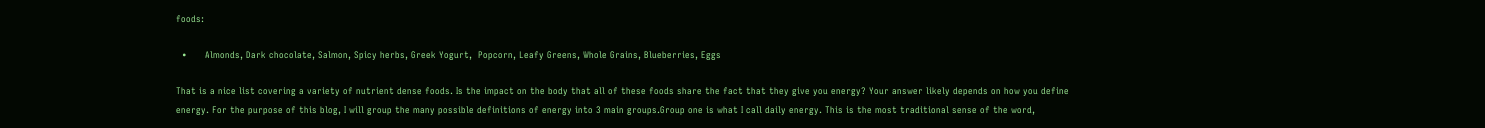foods:

  •      Almonds, Dark chocolate, Salmon, Spicy herbs, Greek Yogurt,  Popcorn, Leafy Greens, Whole Grains, Blueberries, Eggs

That is a nice list covering a variety of nutrient dense foods. Is the impact on the body that all of these foods share the fact that they give you energy? Your answer likely depends on how you define energy. For the purpose of this blog, I will group the many possible definitions of energy into 3 main groups.Group one is what I call daily energy. This is the most traditional sense of the word,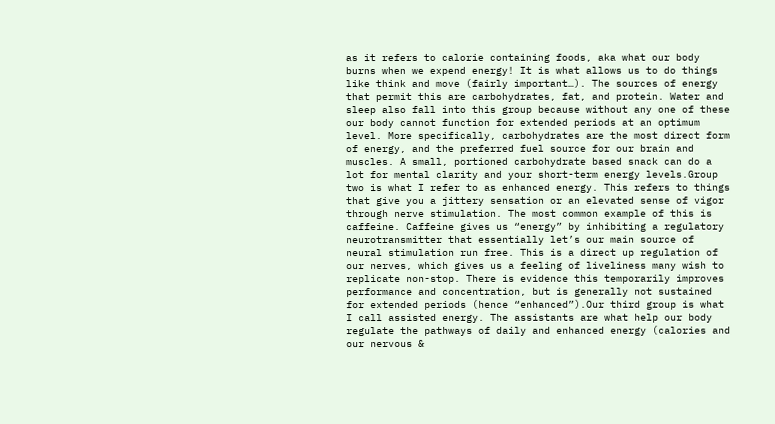as it refers to calorie containing foods, aka what our body burns when we expend energy! It is what allows us to do things like think and move (fairly important…). The sources of energy that permit this are carbohydrates, fat, and protein. Water and sleep also fall into this group because without any one of these our body cannot function for extended periods at an optimum level. More specifically, carbohydrates are the most direct form of energy, and the preferred fuel source for our brain and muscles. A small, portioned carbohydrate based snack can do a lot for mental clarity and your short-term energy levels.Group two is what I refer to as enhanced energy. This refers to things that give you a jittery sensation or an elevated sense of vigor through nerve stimulation. The most common example of this is caffeine. Caffeine gives us “energy” by inhibiting a regulatory neurotransmitter that essentially let’s our main source of neural stimulation run free. This is a direct up regulation of our nerves, which gives us a feeling of liveliness many wish to replicate non-stop. There is evidence this temporarily improves performance and concentration, but is generally not sustained for extended periods (hence “enhanced”).Our third group is what I call assisted energy. The assistants are what help our body regulate the pathways of daily and enhanced energy (calories and our nervous &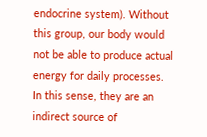endocrine system). Without this group, our body would not be able to produce actual energy for daily processes. In this sense, they are an indirect source of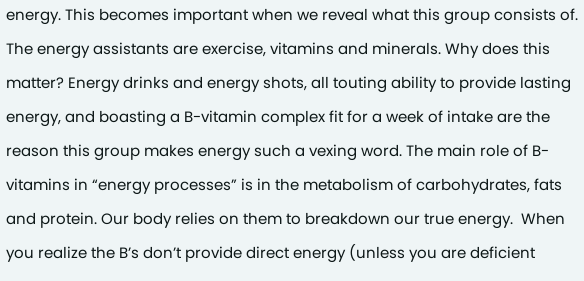energy. This becomes important when we reveal what this group consists of. The energy assistants are exercise, vitamins and minerals. Why does this matter? Energy drinks and energy shots, all touting ability to provide lasting energy, and boasting a B-vitamin complex fit for a week of intake are the reason this group makes energy such a vexing word. The main role of B-vitamins in “energy processes” is in the metabolism of carbohydrates, fats and protein. Our body relies on them to breakdown our true energy.  When you realize the B’s don’t provide direct energy (unless you are deficient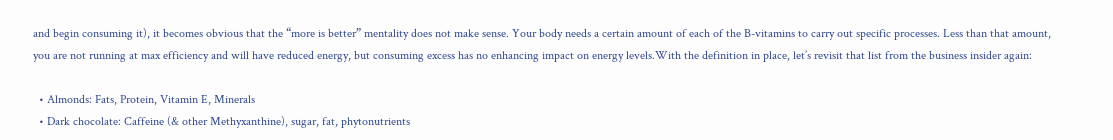and begin consuming it), it becomes obvious that the “more is better” mentality does not make sense. Your body needs a certain amount of each of the B-vitamins to carry out specific processes. Less than that amount, you are not running at max efficiency and will have reduced energy, but consuming excess has no enhancing impact on energy levels.With the definition in place, let’s revisit that list from the business insider again:

  • Almonds: Fats, Protein, Vitamin E, Minerals
  • Dark chocolate: Caffeine (& other Methyxanthine), sugar, fat, phytonutrients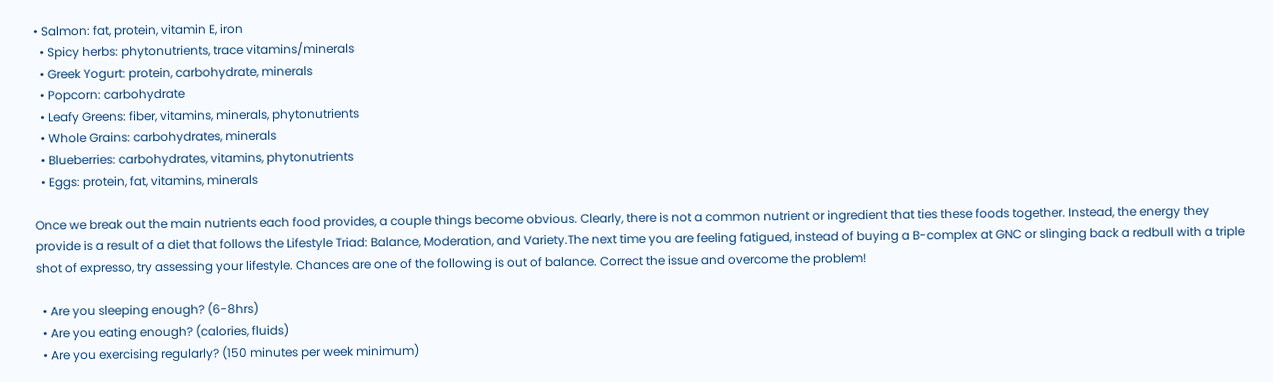• Salmon: fat, protein, vitamin E, iron
  • Spicy herbs: phytonutrients, trace vitamins/minerals
  • Greek Yogurt: protein, carbohydrate, minerals
  • Popcorn: carbohydrate
  • Leafy Greens: fiber, vitamins, minerals, phytonutrients
  • Whole Grains: carbohydrates, minerals
  • Blueberries: carbohydrates, vitamins, phytonutrients
  • Eggs: protein, fat, vitamins, minerals

Once we break out the main nutrients each food provides, a couple things become obvious. Clearly, there is not a common nutrient or ingredient that ties these foods together. Instead, the energy they provide is a result of a diet that follows the Lifestyle Triad: Balance, Moderation, and Variety.The next time you are feeling fatigued, instead of buying a B-complex at GNC or slinging back a redbull with a triple shot of expresso, try assessing your lifestyle. Chances are one of the following is out of balance. Correct the issue and overcome the problem!

  • Are you sleeping enough? (6-8hrs)
  • Are you eating enough? (calories, fluids)
  • Are you exercising regularly? (150 minutes per week minimum)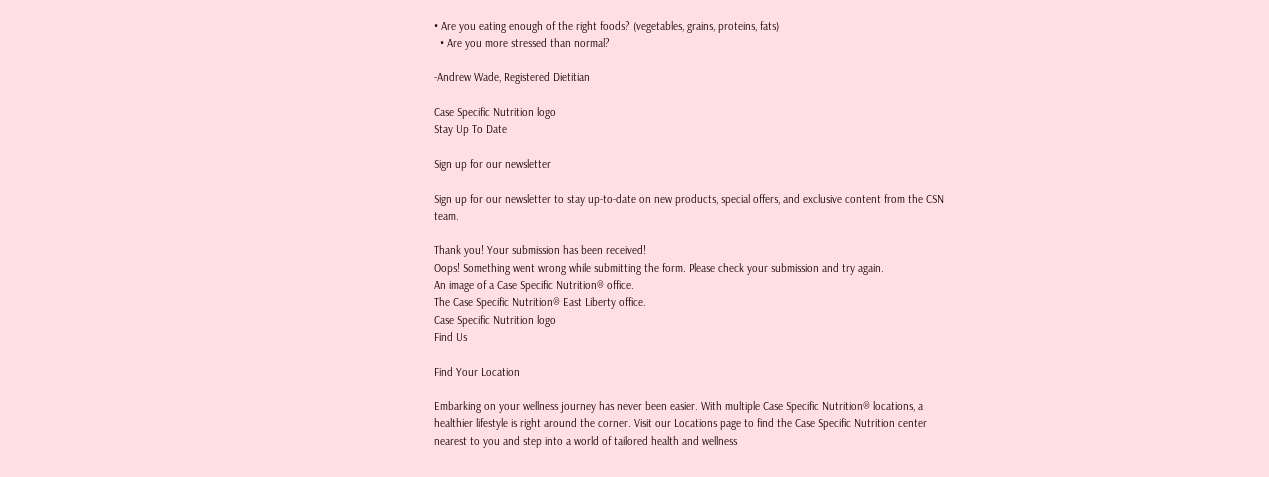• Are you eating enough of the right foods? (vegetables, grains, proteins, fats)
  • Are you more stressed than normal?

-Andrew Wade, Registered Dietitian

Case Specific Nutrition logo
Stay Up To Date

Sign up for our newsletter

Sign up for our newsletter to stay up-to-date on new products, special offers, and exclusive content from the CSN team.

Thank you! Your submission has been received!
Oops! Something went wrong while submitting the form. Please check your submission and try again.
An image of a Case Specific Nutrition® office.
The Case Specific Nutrition® East Liberty office.
Case Specific Nutrition logo
Find Us

Find Your Location

Embarking on your wellness journey has never been easier. With multiple Case Specific Nutrition® locations, a healthier lifestyle is right around the corner. Visit our Locations page to find the Case Specific Nutrition center nearest to you and step into a world of tailored health and wellness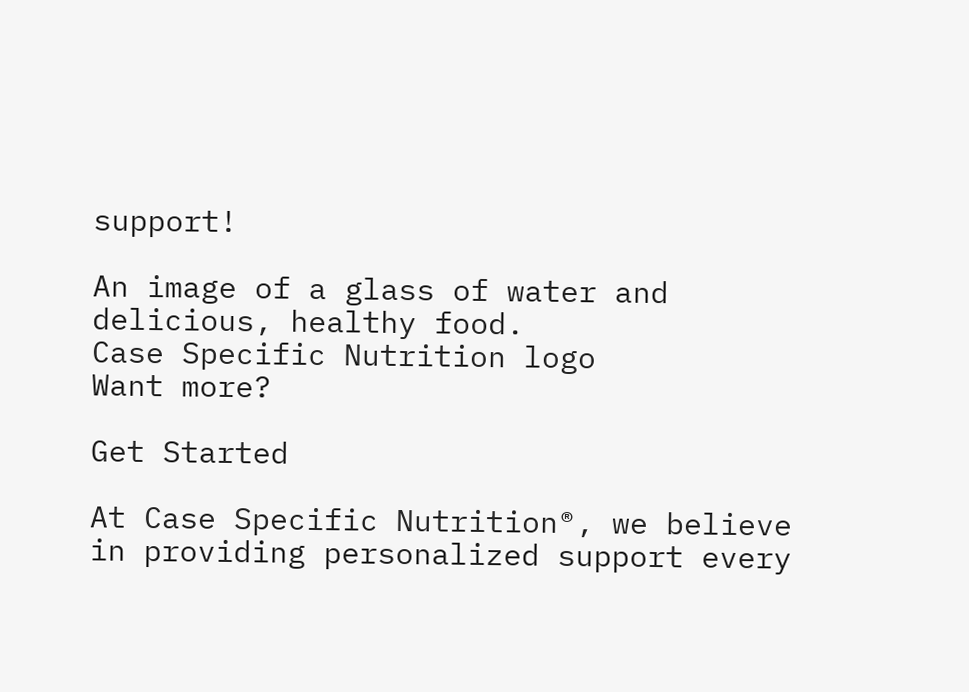support!

An image of a glass of water and delicious, healthy food.
Case Specific Nutrition logo
Want more?

Get Started

At Case Specific Nutrition®, we believe in providing personalized support every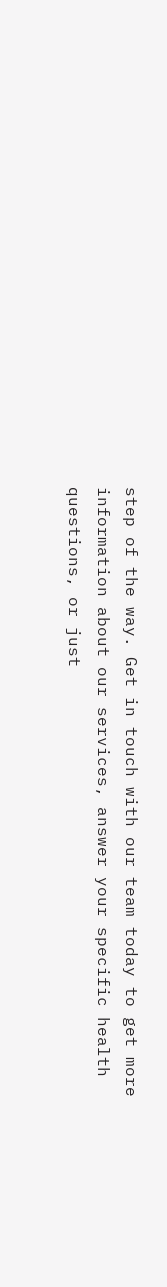step of the way. Get in touch with our team today to get more information about our services, answer your specific health questions, or just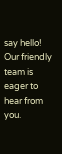say hello! Our friendly team is eager to hear from you.